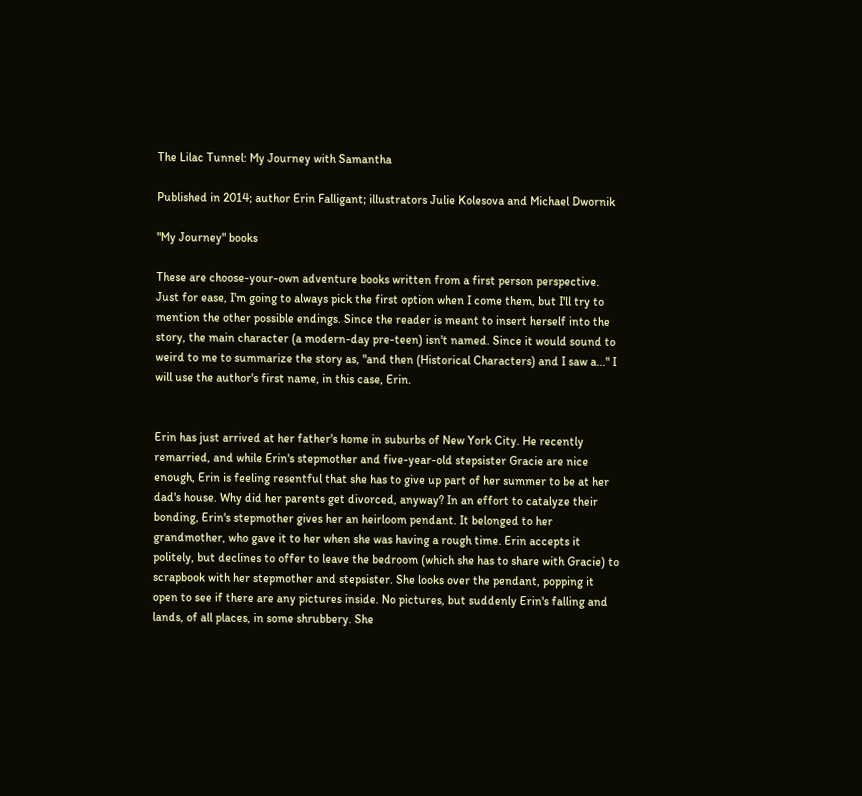The Lilac Tunnel: My Journey with Samantha

Published in 2014; author Erin Falligant; illustrators Julie Kolesova and Michael Dwornik

"My Journey" books

These are choose-your-own adventure books written from a first person perspective. Just for ease, I'm going to always pick the first option when I come them, but I'll try to mention the other possible endings. Since the reader is meant to insert herself into the story, the main character (a modern-day pre-teen) isn't named. Since it would sound to weird to me to summarize the story as, "and then (Historical Characters) and I saw a..." I will use the author's first name, in this case, Erin.


Erin has just arrived at her father's home in suburbs of New York City. He recently remarried, and while Erin's stepmother and five-year-old stepsister Gracie are nice enough, Erin is feeling resentful that she has to give up part of her summer to be at her dad's house. Why did her parents get divorced, anyway? In an effort to catalyze their bonding, Erin's stepmother gives her an heirloom pendant. It belonged to her grandmother, who gave it to her when she was having a rough time. Erin accepts it politely, but declines to offer to leave the bedroom (which she has to share with Gracie) to scrapbook with her stepmother and stepsister. She looks over the pendant, popping it open to see if there are any pictures inside. No pictures, but suddenly Erin's falling and lands, of all places, in some shrubbery. She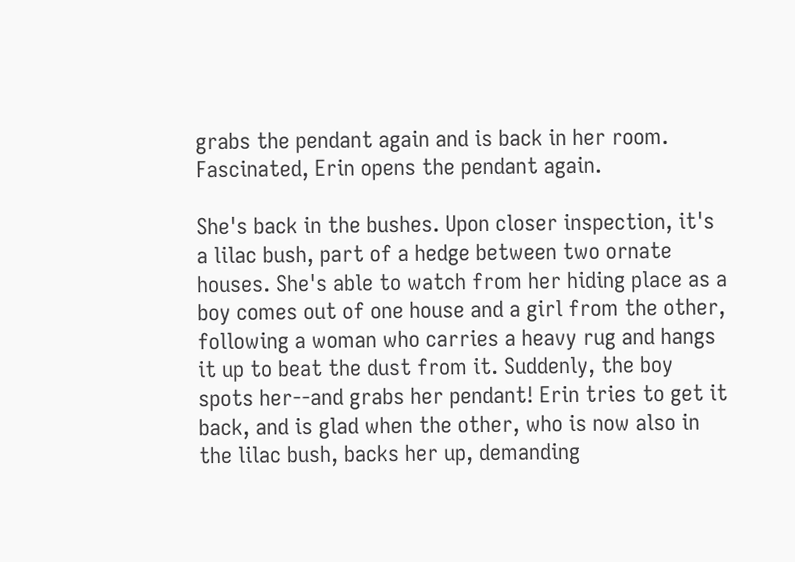grabs the pendant again and is back in her room. Fascinated, Erin opens the pendant again.

She's back in the bushes. Upon closer inspection, it's a lilac bush, part of a hedge between two ornate houses. She's able to watch from her hiding place as a boy comes out of one house and a girl from the other, following a woman who carries a heavy rug and hangs it up to beat the dust from it. Suddenly, the boy spots her--and grabs her pendant! Erin tries to get it back, and is glad when the other, who is now also in the lilac bush, backs her up, demanding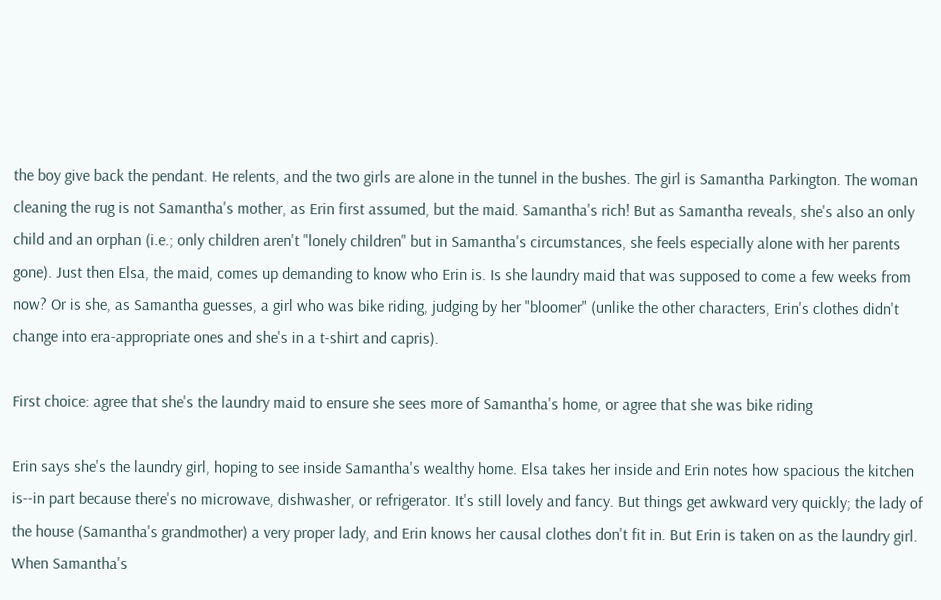the boy give back the pendant. He relents, and the two girls are alone in the tunnel in the bushes. The girl is Samantha Parkington. The woman cleaning the rug is not Samantha's mother, as Erin first assumed, but the maid. Samantha's rich! But as Samantha reveals, she's also an only child and an orphan (i.e.; only children aren't "lonely children" but in Samantha's circumstances, she feels especially alone with her parents gone). Just then Elsa, the maid, comes up demanding to know who Erin is. Is she laundry maid that was supposed to come a few weeks from now? Or is she, as Samantha guesses, a girl who was bike riding, judging by her "bloomer" (unlike the other characters, Erin's clothes didn't change into era-appropriate ones and she's in a t-shirt and capris).

First choice: agree that she's the laundry maid to ensure she sees more of Samantha's home, or agree that she was bike riding

Erin says she's the laundry girl, hoping to see inside Samantha's wealthy home. Elsa takes her inside and Erin notes how spacious the kitchen is--in part because there's no microwave, dishwasher, or refrigerator. It's still lovely and fancy. But things get awkward very quickly; the lady of the house (Samantha's grandmother) a very proper lady, and Erin knows her causal clothes don't fit in. But Erin is taken on as the laundry girl. When Samantha's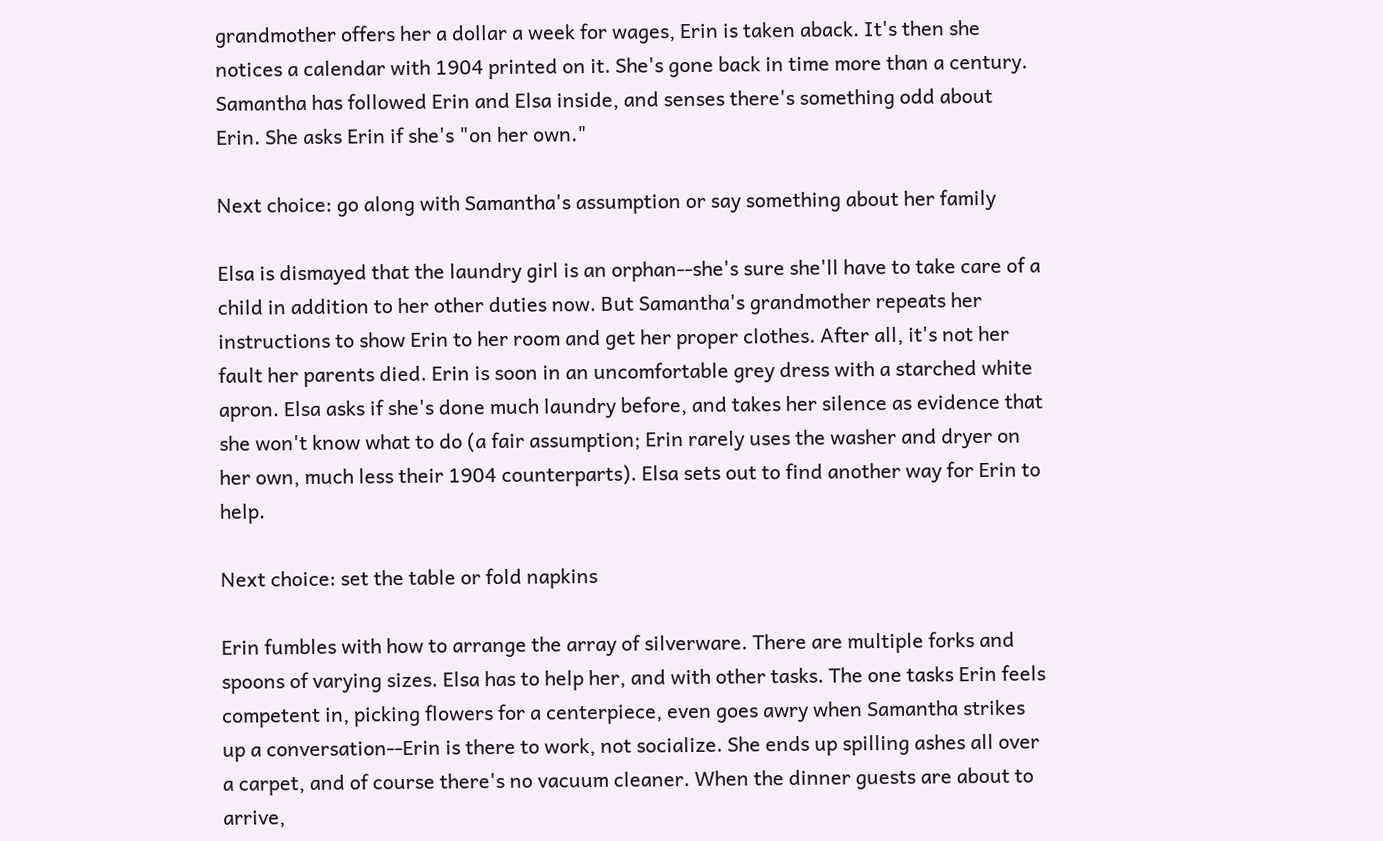grandmother offers her a dollar a week for wages, Erin is taken aback. It's then she notices a calendar with 1904 printed on it. She's gone back in time more than a century. Samantha has followed Erin and Elsa inside, and senses there's something odd about Erin. She asks Erin if she's "on her own."

Next choice: go along with Samantha's assumption or say something about her family

Elsa is dismayed that the laundry girl is an orphan--she's sure she'll have to take care of a child in addition to her other duties now. But Samantha's grandmother repeats her instructions to show Erin to her room and get her proper clothes. After all, it's not her fault her parents died. Erin is soon in an uncomfortable grey dress with a starched white apron. Elsa asks if she's done much laundry before, and takes her silence as evidence that she won't know what to do (a fair assumption; Erin rarely uses the washer and dryer on her own, much less their 1904 counterparts). Elsa sets out to find another way for Erin to help.

Next choice: set the table or fold napkins

Erin fumbles with how to arrange the array of silverware. There are multiple forks and spoons of varying sizes. Elsa has to help her, and with other tasks. The one tasks Erin feels competent in, picking flowers for a centerpiece, even goes awry when Samantha strikes up a conversation--Erin is there to work, not socialize. She ends up spilling ashes all over a carpet, and of course there's no vacuum cleaner. When the dinner guests are about to arrive,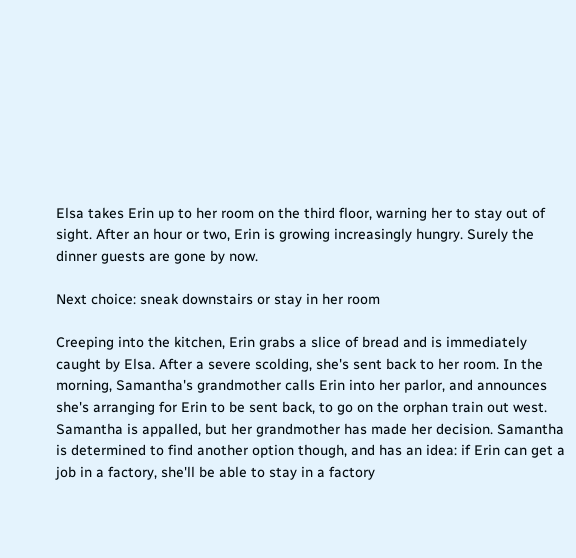Elsa takes Erin up to her room on the third floor, warning her to stay out of sight. After an hour or two, Erin is growing increasingly hungry. Surely the dinner guests are gone by now.

Next choice: sneak downstairs or stay in her room

Creeping into the kitchen, Erin grabs a slice of bread and is immediately caught by Elsa. After a severe scolding, she's sent back to her room. In the morning, Samantha's grandmother calls Erin into her parlor, and announces she's arranging for Erin to be sent back, to go on the orphan train out west. Samantha is appalled, but her grandmother has made her decision. Samantha is determined to find another option though, and has an idea: if Erin can get a job in a factory, she'll be able to stay in a factory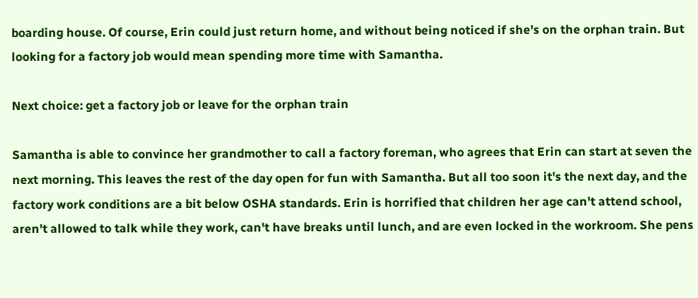boarding house. Of course, Erin could just return home, and without being noticed if she's on the orphan train. But looking for a factory job would mean spending more time with Samantha.

Next choice: get a factory job or leave for the orphan train

Samantha is able to convince her grandmother to call a factory foreman, who agrees that Erin can start at seven the next morning. This leaves the rest of the day open for fun with Samantha. But all too soon it's the next day, and the factory work conditions are a bit below OSHA standards. Erin is horrified that children her age can't attend school, aren't allowed to talk while they work, can't have breaks until lunch, and are even locked in the workroom. She pens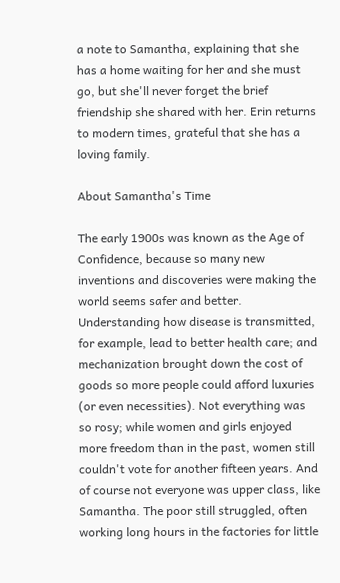a note to Samantha, explaining that she has a home waiting for her and she must go, but she'll never forget the brief friendship she shared with her. Erin returns to modern times, grateful that she has a loving family.

About Samantha's Time

The early 1900s was known as the Age of Confidence, because so many new inventions and discoveries were making the world seems safer and better. Understanding how disease is transmitted, for example, lead to better health care; and mechanization brought down the cost of goods so more people could afford luxuries (or even necessities). Not everything was so rosy; while women and girls enjoyed more freedom than in the past, women still couldn't vote for another fifteen years. And of course not everyone was upper class, like Samantha. The poor still struggled, often working long hours in the factories for little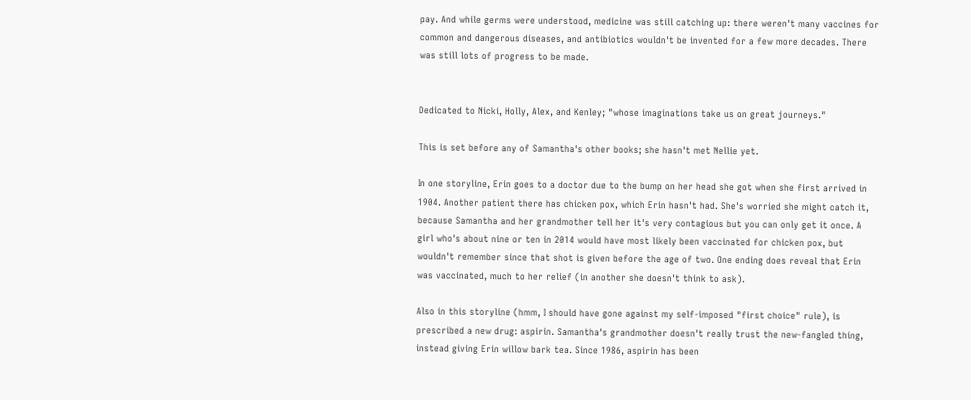pay. And while germs were understood, medicine was still catching up: there weren't many vaccines for common and dangerous diseases, and antibiotics wouldn't be invented for a few more decades. There was still lots of progress to be made.


Dedicated to Nicki, Holly, Alex, and Kenley; "whose imaginations take us on great journeys."

This is set before any of Samantha's other books; she hasn't met Nellie yet.

In one storyline, Erin goes to a doctor due to the bump on her head she got when she first arrived in 1904. Another patient there has chicken pox, which Erin hasn't had. She's worried she might catch it, because Samantha and her grandmother tell her it's very contagious but you can only get it once. A girl who's about nine or ten in 2014 would have most likely been vaccinated for chicken pox, but wouldn't remember since that shot is given before the age of two. One ending does reveal that Erin was vaccinated, much to her relief (in another she doesn't think to ask).

Also in this storyline (hmm, I should have gone against my self-imposed "first choice" rule), is prescribed a new drug: aspirin. Samantha's grandmother doesn't really trust the new-fangled thing, instead giving Erin willow bark tea. Since 1986, aspirin has been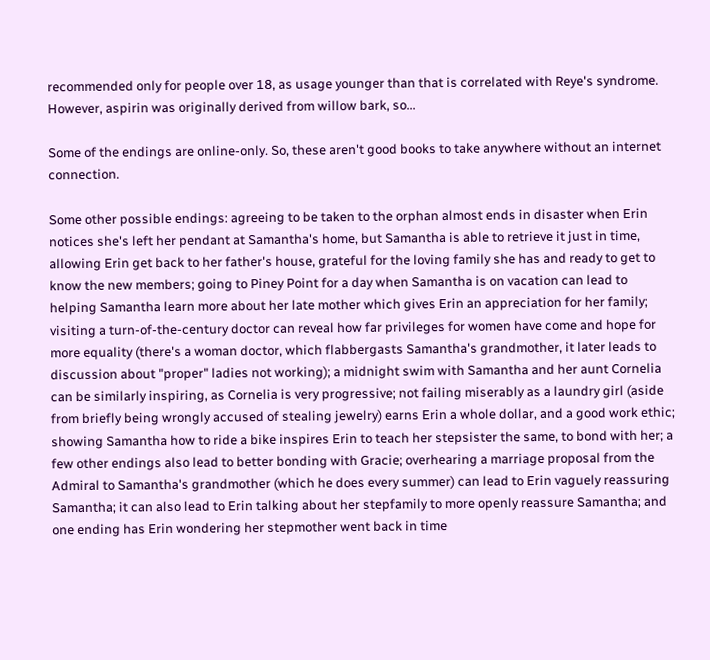recommended only for people over 18, as usage younger than that is correlated with Reye's syndrome. However, aspirin was originally derived from willow bark, so...

Some of the endings are online-only. So, these aren't good books to take anywhere without an internet connection.

Some other possible endings: agreeing to be taken to the orphan almost ends in disaster when Erin notices she's left her pendant at Samantha's home, but Samantha is able to retrieve it just in time, allowing Erin get back to her father's house, grateful for the loving family she has and ready to get to know the new members; going to Piney Point for a day when Samantha is on vacation can lead to helping Samantha learn more about her late mother which gives Erin an appreciation for her family; visiting a turn-of-the-century doctor can reveal how far privileges for women have come and hope for more equality (there's a woman doctor, which flabbergasts Samantha's grandmother, it later leads to discussion about "proper" ladies not working); a midnight swim with Samantha and her aunt Cornelia can be similarly inspiring, as Cornelia is very progressive; not failing miserably as a laundry girl (aside from briefly being wrongly accused of stealing jewelry) earns Erin a whole dollar, and a good work ethic; showing Samantha how to ride a bike inspires Erin to teach her stepsister the same, to bond with her; a few other endings also lead to better bonding with Gracie; overhearing a marriage proposal from the Admiral to Samantha's grandmother (which he does every summer) can lead to Erin vaguely reassuring Samantha; it can also lead to Erin talking about her stepfamily to more openly reassure Samantha; and one ending has Erin wondering her stepmother went back in time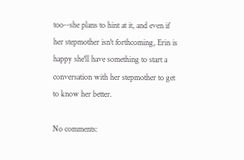too--she plans to hint at it, and even if her stepmother isn't forthcoming, Erin is happy she'll have something to start a conversation with her stepmother to get to know her better.

No comments: